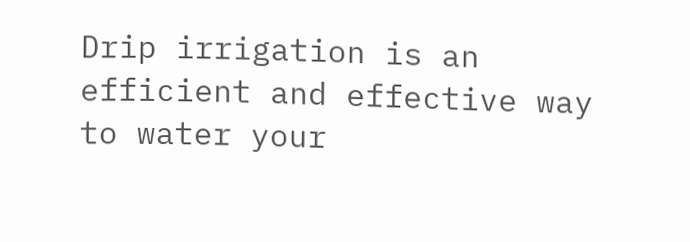Drip irrigation is an efficient and effective way to water your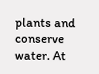plants and conserve water. At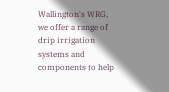Wallington's WRG, we offer a range of drip irrigation systems and components to help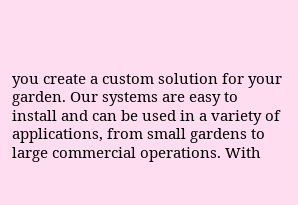you create a custom solution for your garden. Our systems are easy to install and can be used in a variety of applications, from small gardens to large commercial operations. With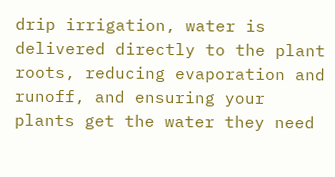drip irrigation, water is delivered directly to the plant roots, reducing evaporation and runoff, and ensuring your plants get the water they need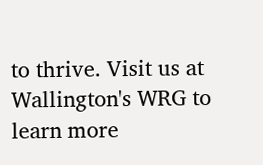to thrive. Visit us at Wallington's WRG to learn more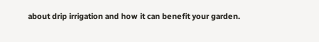about drip irrigation and how it can benefit your garden.